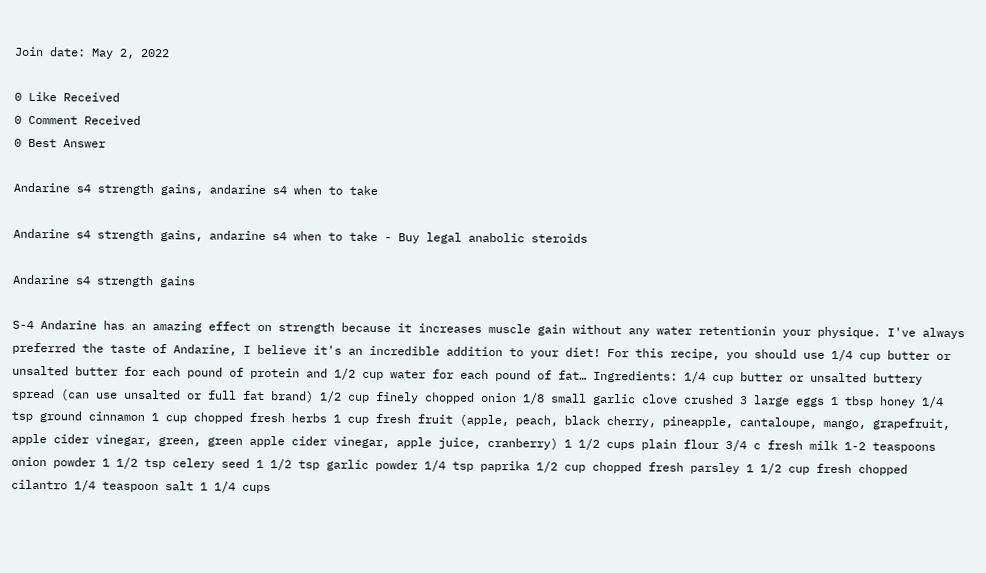Join date: May 2, 2022

0 Like Received
0 Comment Received
0 Best Answer

Andarine s4 strength gains, andarine s4 when to take

Andarine s4 strength gains, andarine s4 when to take - Buy legal anabolic steroids

Andarine s4 strength gains

S-4 Andarine has an amazing effect on strength because it increases muscle gain without any water retentionin your physique. I've always preferred the taste of Andarine, I believe it's an incredible addition to your diet! For this recipe, you should use 1/4 cup butter or unsalted butter for each pound of protein and 1/2 cup water for each pound of fat… Ingredients: 1/4 cup butter or unsalted buttery spread (can use unsalted or full fat brand) 1/2 cup finely chopped onion 1/8 small garlic clove crushed 3 large eggs 1 tbsp honey 1/4 tsp ground cinnamon 1 cup chopped fresh herbs 1 cup fresh fruit (apple, peach, black cherry, pineapple, cantaloupe, mango, grapefruit, apple cider vinegar, green, green apple cider vinegar, apple juice, cranberry) 1 1/2 cups plain flour 3/4 c fresh milk 1-2 teaspoons onion powder 1 1/2 tsp celery seed 1 1/2 tsp garlic powder 1/4 tsp paprika 1/2 cup chopped fresh parsley 1 1/2 cup fresh chopped cilantro 1/4 teaspoon salt 1 1/4 cups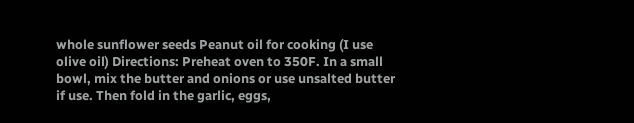whole sunflower seeds Peanut oil for cooking (I use olive oil) Directions: Preheat oven to 350F. In a small bowl, mix the butter and onions or use unsalted butter if use. Then fold in the garlic, eggs,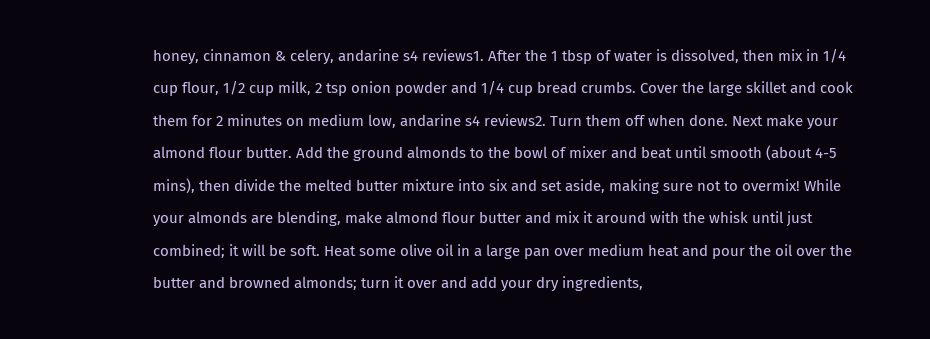honey, cinnamon & celery, andarine s4 reviews1. After the 1 tbsp of water is dissolved, then mix in 1/4 cup flour, 1/2 cup milk, 2 tsp onion powder and 1/4 cup bread crumbs. Cover the large skillet and cook them for 2 minutes on medium low, andarine s4 reviews2. Turn them off when done. Next make your almond flour butter. Add the ground almonds to the bowl of mixer and beat until smooth (about 4-5 mins), then divide the melted butter mixture into six and set aside, making sure not to overmix! While your almonds are blending, make almond flour butter and mix it around with the whisk until just combined; it will be soft. Heat some olive oil in a large pan over medium heat and pour the oil over the butter and browned almonds; turn it over and add your dry ingredients,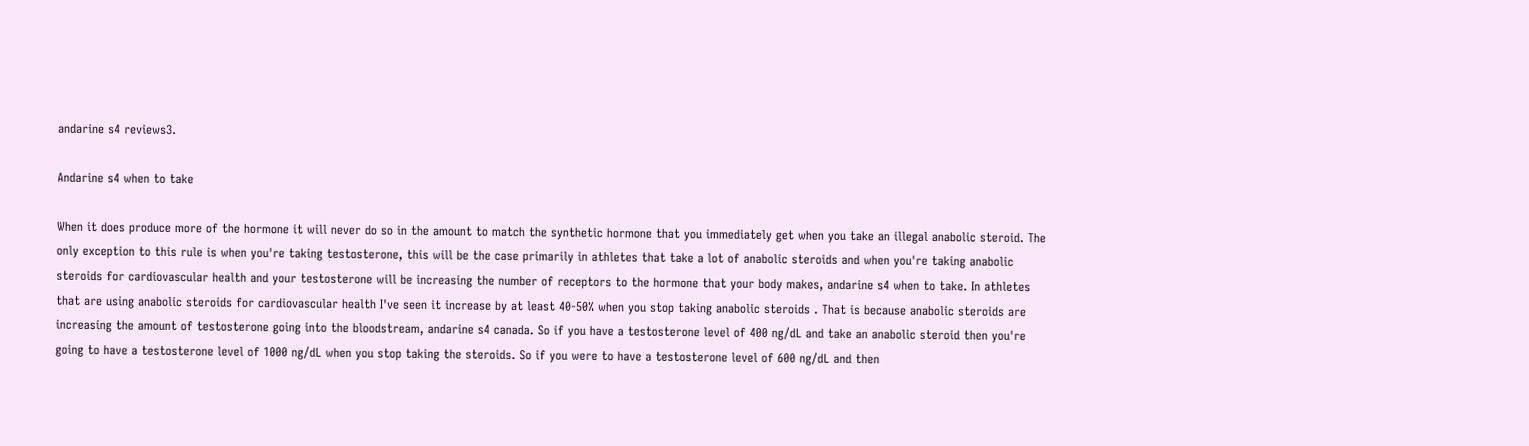andarine s4 reviews3.

Andarine s4 when to take

When it does produce more of the hormone it will never do so in the amount to match the synthetic hormone that you immediately get when you take an illegal anabolic steroid. The only exception to this rule is when you're taking testosterone, this will be the case primarily in athletes that take a lot of anabolic steroids and when you're taking anabolic steroids for cardiovascular health and your testosterone will be increasing the number of receptors to the hormone that your body makes, andarine s4 when to take. In athletes that are using anabolic steroids for cardiovascular health I've seen it increase by at least 40-50% when you stop taking anabolic steroids . That is because anabolic steroids are increasing the amount of testosterone going into the bloodstream, andarine s4 canada. So if you have a testosterone level of 400 ng/dL and take an anabolic steroid then you're going to have a testosterone level of 1000 ng/dL when you stop taking the steroids. So if you were to have a testosterone level of 600 ng/dL and then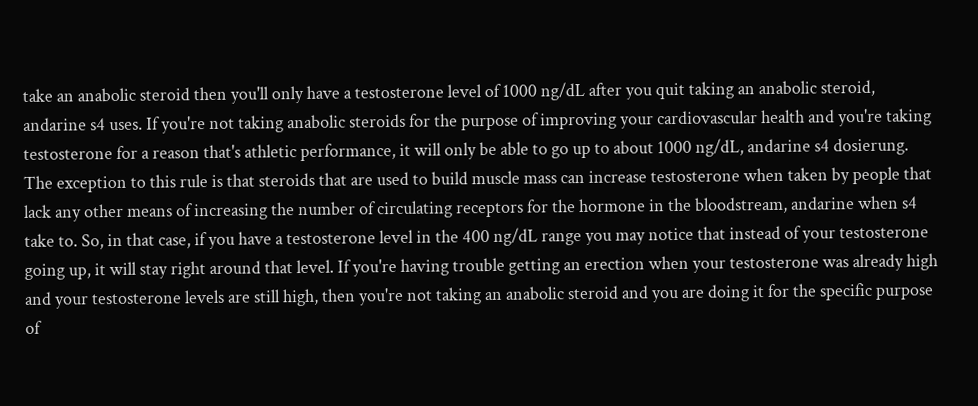take an anabolic steroid then you'll only have a testosterone level of 1000 ng/dL after you quit taking an anabolic steroid, andarine s4 uses. If you're not taking anabolic steroids for the purpose of improving your cardiovascular health and you're taking testosterone for a reason that's athletic performance, it will only be able to go up to about 1000 ng/dL, andarine s4 dosierung. The exception to this rule is that steroids that are used to build muscle mass can increase testosterone when taken by people that lack any other means of increasing the number of circulating receptors for the hormone in the bloodstream, andarine when s4 take to. So, in that case, if you have a testosterone level in the 400 ng/dL range you may notice that instead of your testosterone going up, it will stay right around that level. If you're having trouble getting an erection when your testosterone was already high and your testosterone levels are still high, then you're not taking an anabolic steroid and you are doing it for the specific purpose of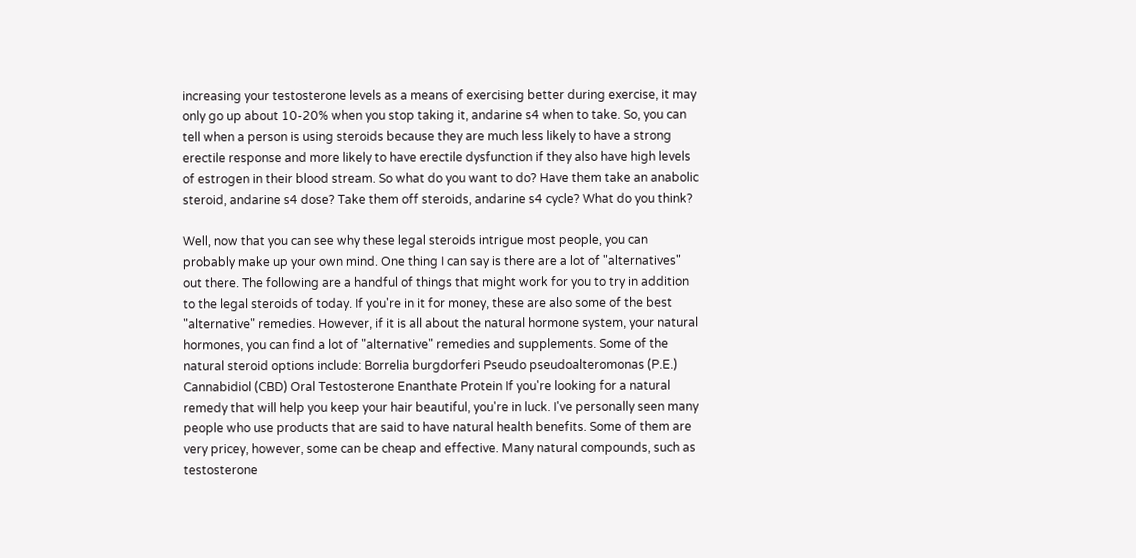increasing your testosterone levels as a means of exercising better during exercise, it may only go up about 10-20% when you stop taking it, andarine s4 when to take. So, you can tell when a person is using steroids because they are much less likely to have a strong erectile response and more likely to have erectile dysfunction if they also have high levels of estrogen in their blood stream. So what do you want to do? Have them take an anabolic steroid, andarine s4 dose? Take them off steroids, andarine s4 cycle? What do you think?

Well, now that you can see why these legal steroids intrigue most people, you can probably make up your own mind. One thing I can say is there are a lot of "alternatives" out there. The following are a handful of things that might work for you to try in addition to the legal steroids of today. If you're in it for money, these are also some of the best "alternative" remedies. However, if it is all about the natural hormone system, your natural hormones, you can find a lot of "alternative" remedies and supplements. Some of the natural steroid options include: Borrelia burgdorferi Pseudo pseudoalteromonas (P.E.) Cannabidiol (CBD) Oral Testosterone Enanthate Protein If you're looking for a natural remedy that will help you keep your hair beautiful, you're in luck. I've personally seen many people who use products that are said to have natural health benefits. Some of them are very pricey, however, some can be cheap and effective. Many natural compounds, such as testosterone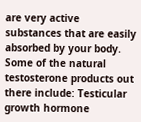are very active substances that are easily absorbed by your body. Some of the natural testosterone products out there include: Testicular growth hormone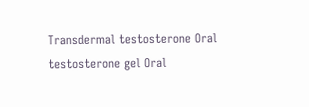Transdermal testosterone Oral testosterone gel Oral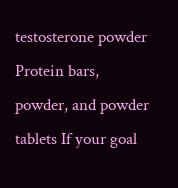testosterone powder Protein bars, powder, and powder tablets If your goal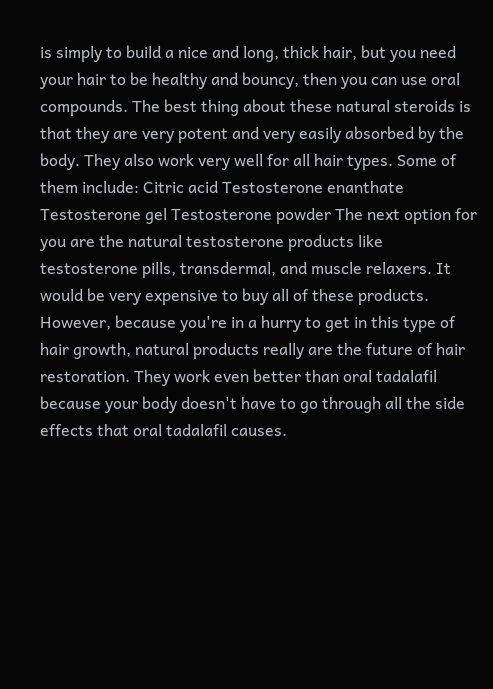is simply to build a nice and long, thick hair, but you need your hair to be healthy and bouncy, then you can use oral compounds. The best thing about these natural steroids is that they are very potent and very easily absorbed by the body. They also work very well for all hair types. Some of them include: Citric acid Testosterone enanthate Testosterone gel Testosterone powder The next option for you are the natural testosterone products like testosterone pills, transdermal, and muscle relaxers. It would be very expensive to buy all of these products. However, because you're in a hurry to get in this type of hair growth, natural products really are the future of hair restoration. They work even better than oral tadalafil because your body doesn't have to go through all the side effects that oral tadalafil causes.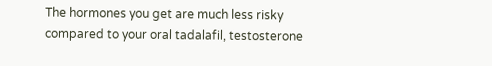The hormones you get are much less risky compared to your oral tadalafil, testosterone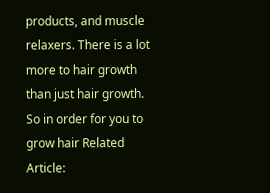products, and muscle relaxers. There is a lot more to hair growth than just hair growth. So in order for you to grow hair Related Article: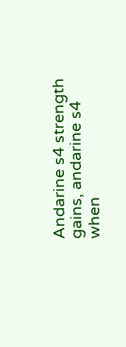Andarine s4 strength gains, andarine s4 when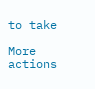to take

More actions